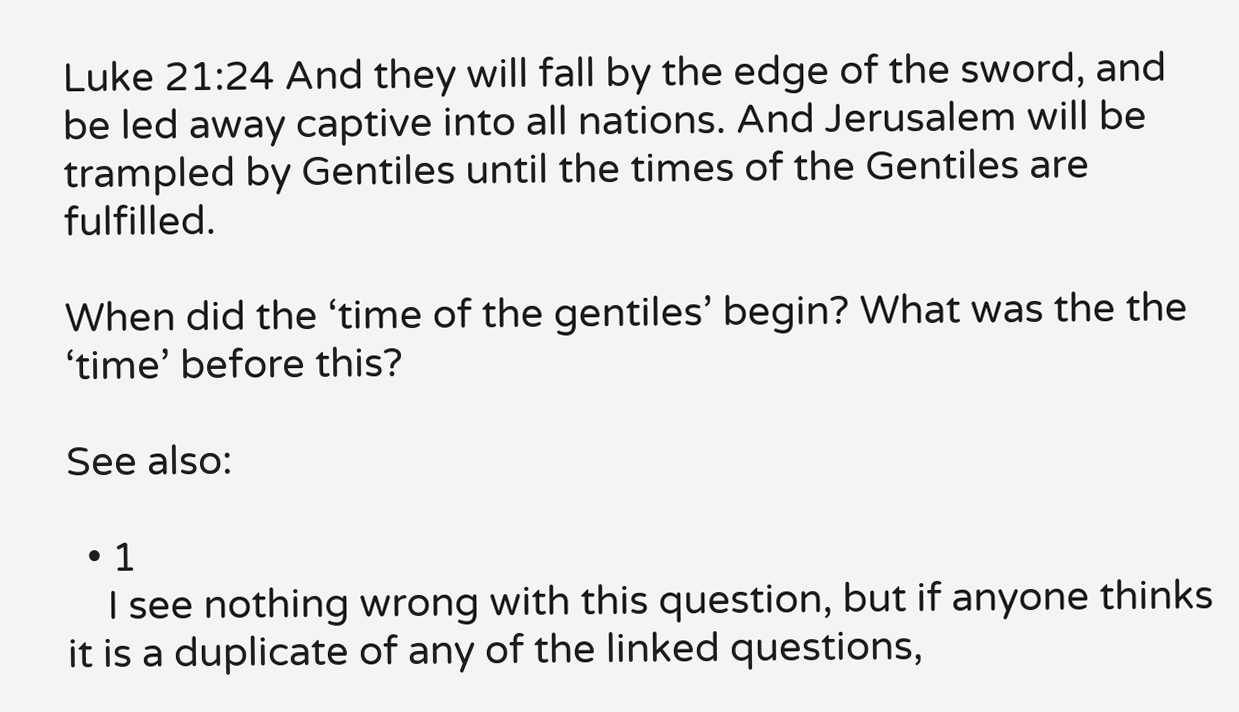Luke 21:24 And they will fall by the edge of the sword, and be led away captive into all nations. And Jerusalem will be trampled by Gentiles until the times of the Gentiles are fulfilled.

When did the ‘time of the gentiles’ begin? What was the the ‘time’ before this?

See also:

  • 1
    I see nothing wrong with this question, but if anyone thinks it is a duplicate of any of the linked questions,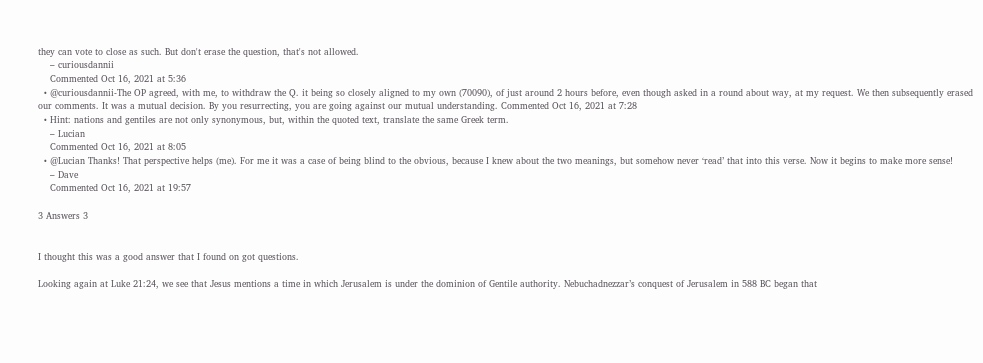they can vote to close as such. But don't erase the question, that's not allowed.
    – curiousdannii
    Commented Oct 16, 2021 at 5:36
  • @curiousdannii-The OP agreed, with me, to withdraw the Q. it being so closely aligned to my own (70090), of just around 2 hours before, even though asked in a round about way, at my request. We then subsequently erased our comments. It was a mutual decision. By you resurrecting, you are going against our mutual understanding. Commented Oct 16, 2021 at 7:28
  • Hint: nations and gentiles are not only synonymous, but, within the quoted text, translate the same Greek term.
    – Lucian
    Commented Oct 16, 2021 at 8:05
  • @Lucian Thanks! That perspective helps (me). For me it was a case of being blind to the obvious, because I knew about the two meanings, but somehow never ‘read’ that into this verse. Now it begins to make more sense!
    – Dave
    Commented Oct 16, 2021 at 19:57

3 Answers 3


I thought this was a good answer that I found on got questions.

Looking again at Luke 21:24, we see that Jesus mentions a time in which Jerusalem is under the dominion of Gentile authority. Nebuchadnezzar’s conquest of Jerusalem in 588 BC began that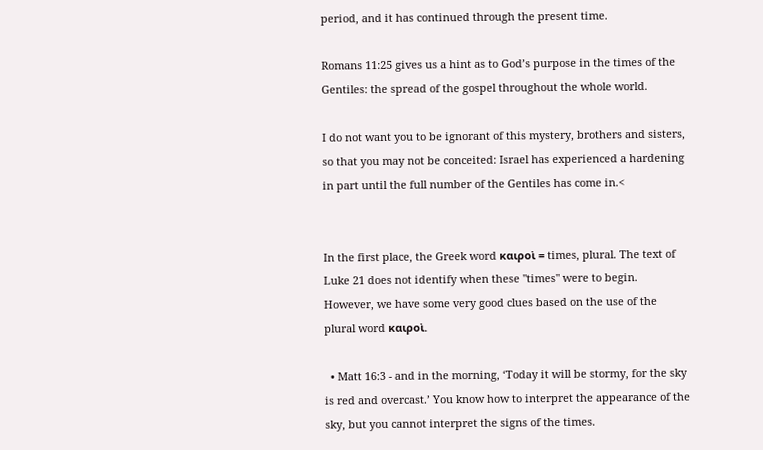period, and it has continued through the present time.

Romans 11:25 gives us a hint as to God’s purpose in the times of the Gentiles: the spread of the gospel throughout the whole world.

I do not want you to be ignorant of this mystery, brothers and sisters, so that you may not be conceited: Israel has experienced a hardening in part until the full number of the Gentiles has come in.<


In the first place, the Greek word καιροὶ = times, plural. The text of Luke 21 does not identify when these "times" were to begin. However, we have some very good clues based on the use of the plural word καιροὶ.

  • Matt 16:3 - and in the morning, ‘Today it will be stormy, for the sky is red and overcast.’ You know how to interpret the appearance of the sky, but you cannot interpret the signs of the times.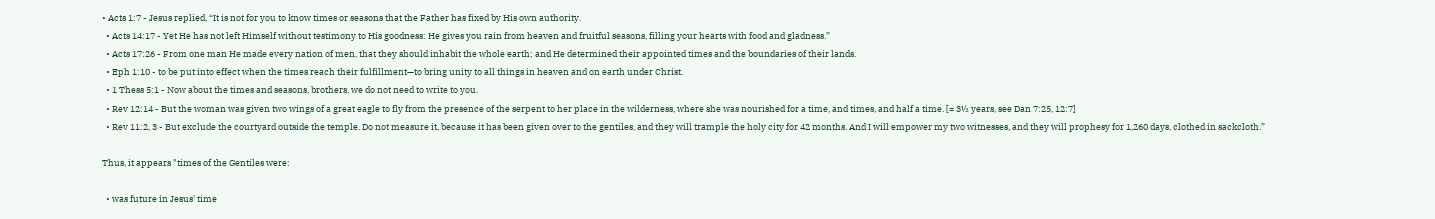• Acts 1:7 - Jesus replied, “It is not for you to know times or seasons that the Father has fixed by His own authority.
  • Acts 14:17 - Yet He has not left Himself without testimony to His goodness: He gives you rain from heaven and fruitful seasons, filling your hearts with food and gladness.”
  • Acts 17:26 - From one man He made every nation of men, that they should inhabit the whole earth; and He determined their appointed times and the boundaries of their lands.
  • Eph 1:10 - to be put into effect when the times reach their fulfillment—to bring unity to all things in heaven and on earth under Christ.
  • 1 Thess 5:1 - Now about the times and seasons, brothers, we do not need to write to you.
  • Rev 12:14 - But the woman was given two wings of a great eagle to fly from the presence of the serpent to her place in the wilderness, where she was nourished for a time, and times, and half a time. [= 3½ years, see Dan 7:25, 12:7]
  • Rev 11:2, 3 - But exclude the courtyard outside the temple. Do not measure it, because it has been given over to the gentiles, and they will trample the holy city for 42 months. And I will empower my two witnesses, and they will prophesy for 1,260 days, clothed in sackcloth.”

Thus, it appears "times of the Gentiles were:

  • was future in Jesus' time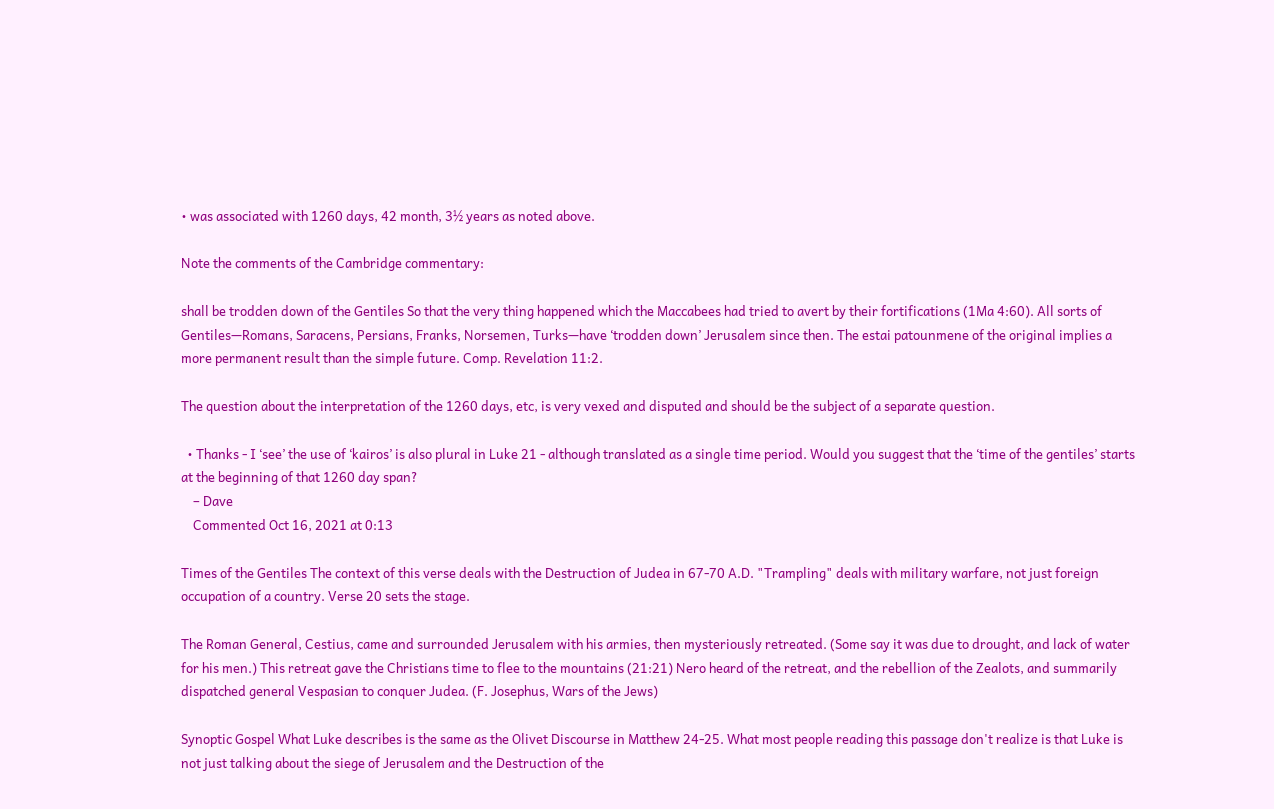• was associated with 1260 days, 42 month, 3½ years as noted above.

Note the comments of the Cambridge commentary:

shall be trodden down of the Gentiles So that the very thing happened which the Maccabees had tried to avert by their fortifications (1Ma 4:60). All sorts of Gentiles—Romans, Saracens, Persians, Franks, Norsemen, Turks—have ‘trodden down’ Jerusalem since then. The estai patounmene of the original implies a more permanent result than the simple future. Comp. Revelation 11:2.

The question about the interpretation of the 1260 days, etc, is very vexed and disputed and should be the subject of a separate question.

  • Thanks - I ‘see’ the use of ‘kairos’ is also plural in Luke 21 - although translated as a single time period. Would you suggest that the ‘time of the gentiles’ starts at the beginning of that 1260 day span?
    – Dave
    Commented Oct 16, 2021 at 0:13

Times of the Gentiles The context of this verse deals with the Destruction of Judea in 67-70 A.D. "Trampling" deals with military warfare, not just foreign occupation of a country. Verse 20 sets the stage.

The Roman General, Cestius, came and surrounded Jerusalem with his armies, then mysteriously retreated. (Some say it was due to drought, and lack of water for his men.) This retreat gave the Christians time to flee to the mountains (21:21) Nero heard of the retreat, and the rebellion of the Zealots, and summarily dispatched general Vespasian to conquer Judea. (F. Josephus, Wars of the Jews)

Synoptic Gospel What Luke describes is the same as the Olivet Discourse in Matthew 24-25. What most people reading this passage don't realize is that Luke is not just talking about the siege of Jerusalem and the Destruction of the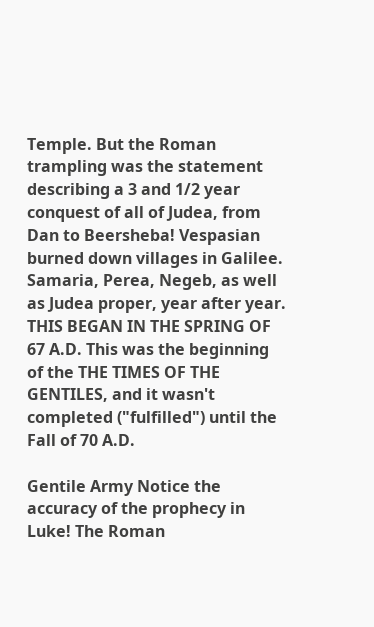Temple. But the Roman trampling was the statement describing a 3 and 1/2 year conquest of all of Judea, from Dan to Beersheba! Vespasian burned down villages in Galilee. Samaria, Perea, Negeb, as well as Judea proper, year after year. THIS BEGAN IN THE SPRING OF 67 A.D. This was the beginning of the THE TIMES OF THE GENTILES, and it wasn't completed ("fulfilled") until the Fall of 70 A.D.

Gentile Army Notice the accuracy of the prophecy in Luke! The Roman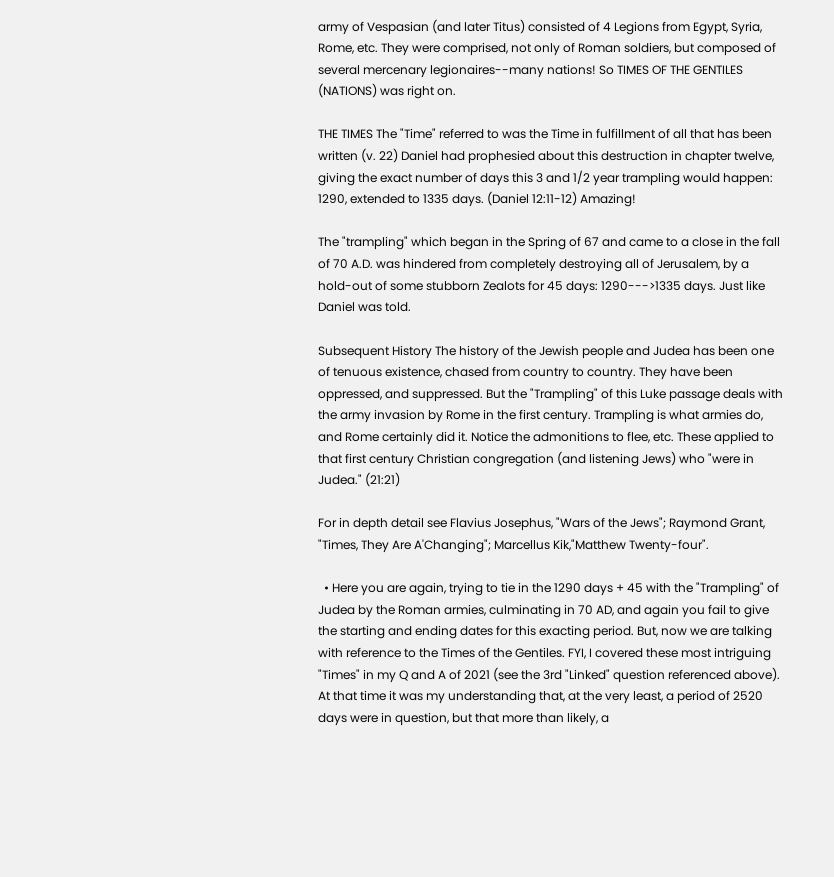army of Vespasian (and later Titus) consisted of 4 Legions from Egypt, Syria, Rome, etc. They were comprised, not only of Roman soldiers, but composed of several mercenary legionaires--many nations! So TIMES OF THE GENTILES (NATIONS) was right on.

THE TIMES The "Time" referred to was the Time in fulfillment of all that has been written (v. 22) Daniel had prophesied about this destruction in chapter twelve, giving the exact number of days this 3 and 1/2 year trampling would happen: 1290, extended to 1335 days. (Daniel 12:11-12) Amazing!

The "trampling" which began in the Spring of 67 and came to a close in the fall of 70 A.D. was hindered from completely destroying all of Jerusalem, by a hold-out of some stubborn Zealots for 45 days: 1290--->1335 days. Just like Daniel was told.

Subsequent History The history of the Jewish people and Judea has been one of tenuous existence, chased from country to country. They have been oppressed, and suppressed. But the "Trampling" of this Luke passage deals with the army invasion by Rome in the first century. Trampling is what armies do, and Rome certainly did it. Notice the admonitions to flee, etc. These applied to that first century Christian congregation (and listening Jews) who "were in Judea." (21:21)

For in depth detail see Flavius Josephus, "Wars of the Jews"; Raymond Grant, "Times, They Are A'Changing"; Marcellus Kik,"Matthew Twenty-four".

  • Here you are again, trying to tie in the 1290 days + 45 with the "Trampling" of Judea by the Roman armies, culminating in 70 AD, and again you fail to give the starting and ending dates for this exacting period. But, now we are talking with reference to the Times of the Gentiles. FYI, I covered these most intriguing "Times" in my Q and A of 2021 (see the 3rd "Linked" question referenced above). At that time it was my understanding that, at the very least, a period of 2520 days were in question, but that more than likely, a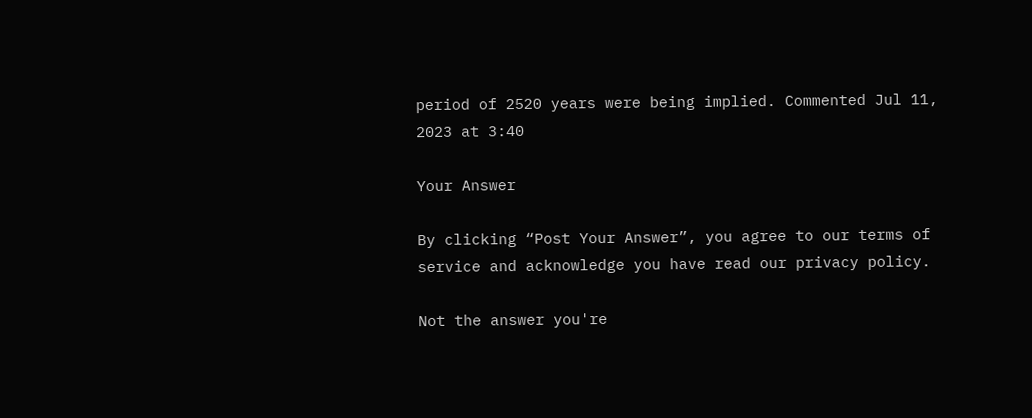period of 2520 years were being implied. Commented Jul 11, 2023 at 3:40

Your Answer

By clicking “Post Your Answer”, you agree to our terms of service and acknowledge you have read our privacy policy.

Not the answer you're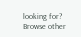looking for? Browse other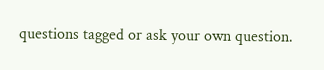questions tagged or ask your own question.